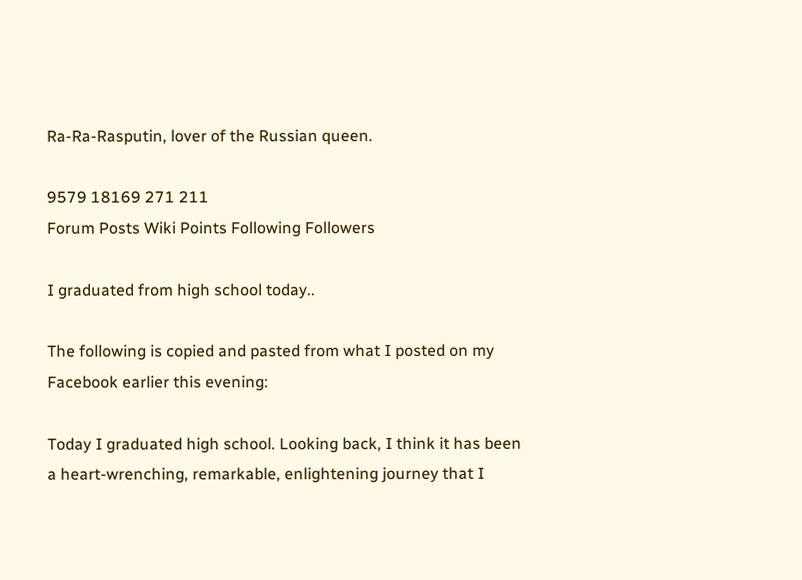Ra-Ra-Rasputin, lover of the Russian queen.

9579 18169 271 211
Forum Posts Wiki Points Following Followers

I graduated from high school today..

The following is copied and pasted from what I posted on my Facebook earlier this evening:

Today I graduated high school. Looking back, I think it has been a heart-wrenching, remarkable, enlightening journey that I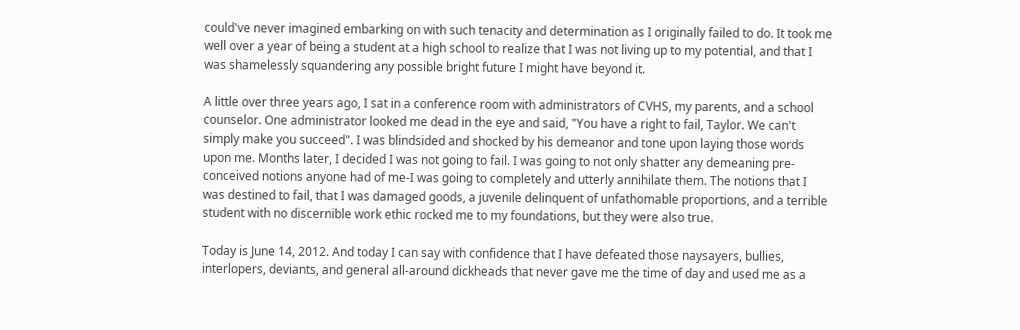could've never imagined embarking on with such tenacity and determination as I originally failed to do. It took me well over a year of being a student at a high school to realize that I was not living up to my potential, and that I was shamelessly squandering any possible bright future I might have beyond it.

A little over three years ago, I sat in a conference room with administrators of CVHS, my parents, and a school counselor. One administrator looked me dead in the eye and said, "You have a right to fail, Taylor. We can't simply make you succeed". I was blindsided and shocked by his demeanor and tone upon laying those words upon me. Months later, I decided I was not going to fail. I was going to not only shatter any demeaning pre-conceived notions anyone had of me-I was going to completely and utterly annihilate them. The notions that I was destined to fail, that I was damaged goods, a juvenile delinquent of unfathomable proportions, and a terrible student with no discernible work ethic rocked me to my foundations, but they were also true.

Today is June 14, 2012. And today I can say with confidence that I have defeated those naysayers, bullies, interlopers, deviants, and general all-around dickheads that never gave me the time of day and used me as a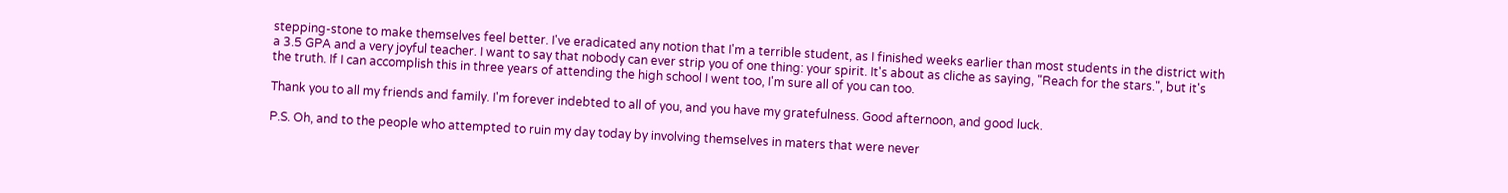stepping-stone to make themselves feel better. I've eradicated any notion that I'm a terrible student, as I finished weeks earlier than most students in the district with a 3.5 GPA and a very joyful teacher. I want to say that nobody can ever strip you of one thing: your spirit. It's about as cliche as saying, "Reach for the stars.", but it's the truth. If I can accomplish this in three years of attending the high school I went too, I'm sure all of you can too.

Thank you to all my friends and family. I'm forever indebted to all of you, and you have my gratefulness. Good afternoon, and good luck.

P.S. Oh, and to the people who attempted to ruin my day today by involving themselves in maters that were never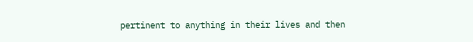pertinent to anything in their lives and then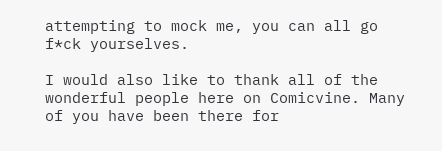attempting to mock me, you can all go f*ck yourselves.

I would also like to thank all of the wonderful people here on Comicvine. Many of you have been there for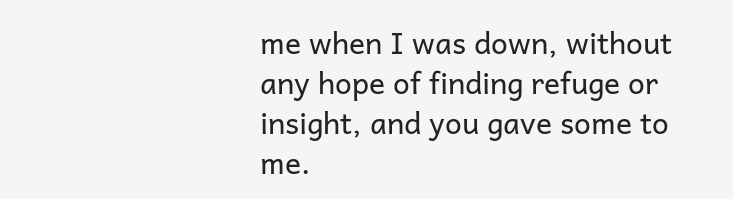me when I was down, without any hope of finding refuge or insight, and you gave some to me.